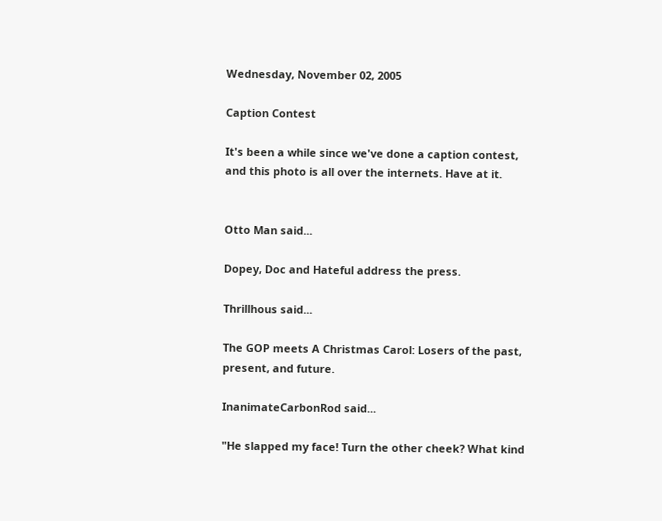Wednesday, November 02, 2005

Caption Contest

It's been a while since we've done a caption contest, and this photo is all over the internets. Have at it.


Otto Man said...

Dopey, Doc and Hateful address the press.

Thrillhous said...

The GOP meets A Christmas Carol: Losers of the past, present, and future.

InanimateCarbonRod said...

"He slapped my face! Turn the other cheek? What kind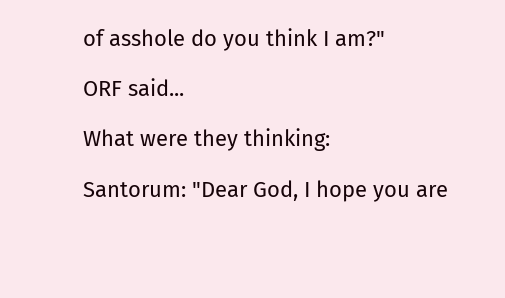of asshole do you think I am?"

ORF said...

What were they thinking:

Santorum: "Dear God, I hope you are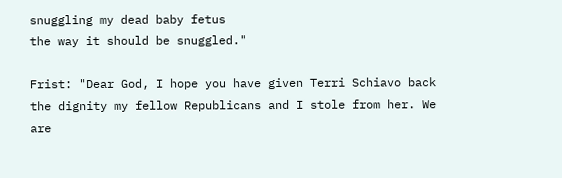snuggling my dead baby fetus
the way it should be snuggled."

Frist: "Dear God, I hope you have given Terri Schiavo back the dignity my fellow Republicans and I stole from her. We are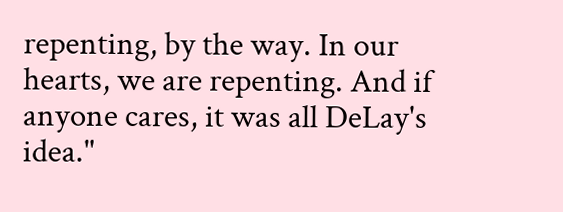repenting, by the way. In our hearts, we are repenting. And if anyone cares, it was all DeLay's idea."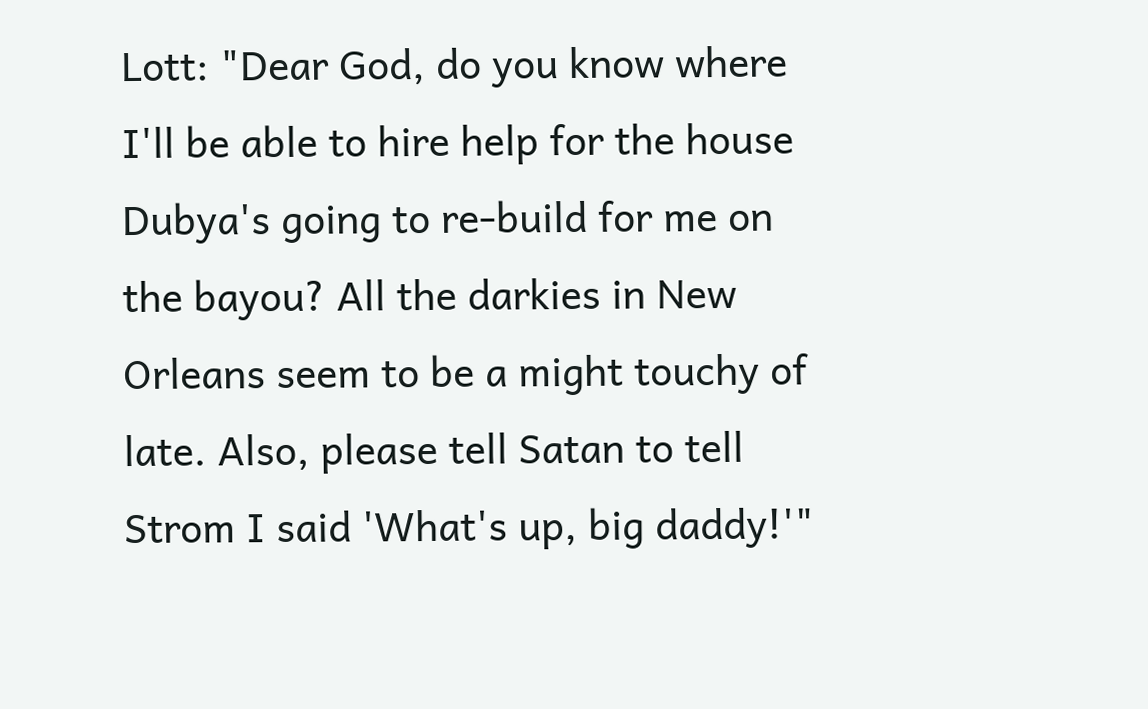Lott: "Dear God, do you know where I'll be able to hire help for the house Dubya's going to re-build for me on the bayou? All the darkies in New Orleans seem to be a might touchy of late. Also, please tell Satan to tell Strom I said 'What's up, big daddy!'"